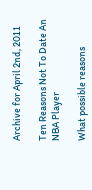Archive for April 2nd, 2011

Ten Reasons Not To Date An NBA Player

What possible reasons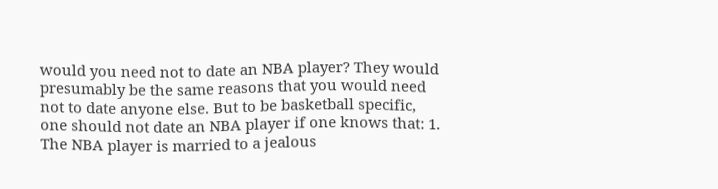would you need not to date an NBA player? They would presumably be the same reasons that you would need not to date anyone else. But to be basketball specific, one should not date an NBA player if one knows that: 1. The NBA player is married to a jealous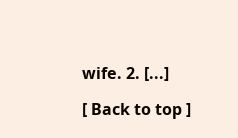wife. 2. [...]

[ Back to top ]